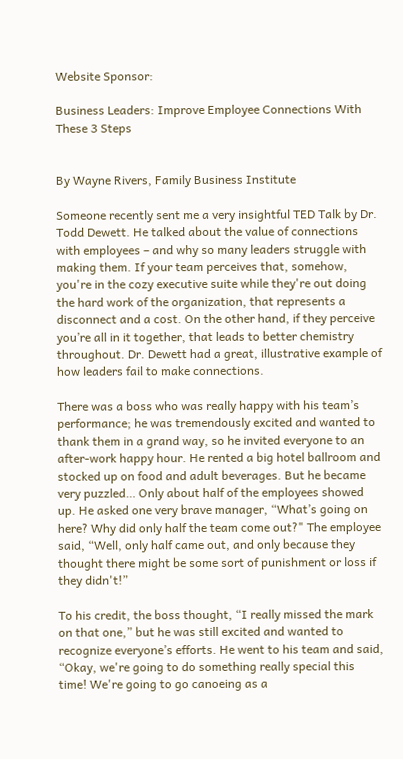Website Sponsor:

Business Leaders: Improve Employee Connections With These 3 Steps


By Wayne Rivers, Family Business Institute

Someone recently sent me a very insightful TED Talk by Dr. Todd Dewett. He talked about the value of connections with employees – and why so many leaders struggle with making them. If your team perceives that, somehow, you're in the cozy executive suite while they're out doing the hard work of the organization, that represents a disconnect and a cost. On the other hand, if they perceive you’re all in it together, that leads to better chemistry throughout. Dr. Dewett had a great, illustrative example of how leaders fail to make connections.

There was a boss who was really happy with his team’s performance; he was tremendously excited and wanted to thank them in a grand way, so he invited everyone to an after-work happy hour. He rented a big hotel ballroom and stocked up on food and adult beverages. But he became very puzzled… Only about half of the employees showed up. He asked one very brave manager, “What’s going on here? Why did only half the team come out?" The employee said, “Well, only half came out, and only because they thought there might be some sort of punishment or loss if they didn't!”

To his credit, the boss thought, “I really missed the mark on that one,” but he was still excited and wanted to recognize everyone’s efforts. He went to his team and said, “Okay, we're going to do something really special this time! We're going to go canoeing as a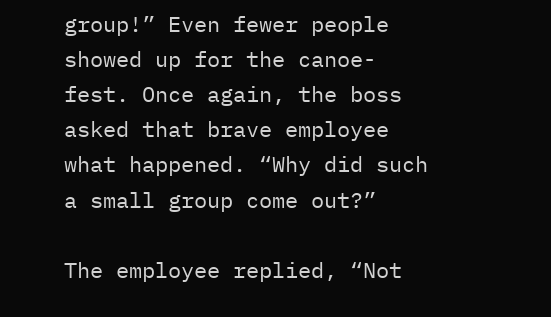group!” Even fewer people showed up for the canoe-fest. Once again, the boss asked that brave employee what happened. “Why did such a small group come out?”

The employee replied, “Not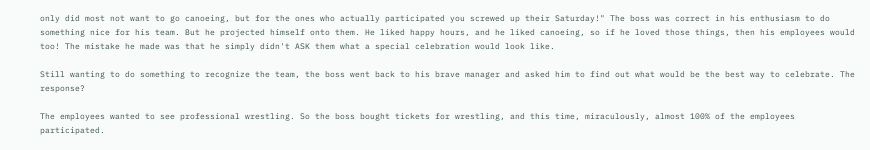only did most not want to go canoeing, but for the ones who actually participated you screwed up their Saturday!" The boss was correct in his enthusiasm to do something nice for his team. But he projected himself onto them. He liked happy hours, and he liked canoeing, so if he loved those things, then his employees would too! The mistake he made was that he simply didn't ASK them what a special celebration would look like.

Still wanting to do something to recognize the team, the boss went back to his brave manager and asked him to find out what would be the best way to celebrate. The response?

The employees wanted to see professional wrestling. So the boss bought tickets for wrestling, and this time, miraculously, almost 100% of the employees participated.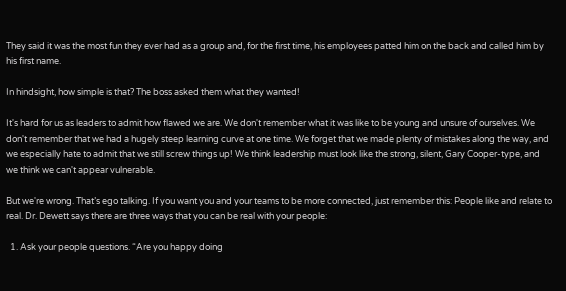They said it was the most fun they ever had as a group and, for the first time, his employees patted him on the back and called him by his first name.

In hindsight, how simple is that? The boss asked them what they wanted!

It's hard for us as leaders to admit how flawed we are. We don't remember what it was like to be young and unsure of ourselves. We don't remember that we had a hugely steep learning curve at one time. We forget that we made plenty of mistakes along the way, and we especially hate to admit that we still screw things up! We think leadership must look like the strong, silent, Gary Cooper-type, and we think we can't appear vulnerable.

But we're wrong. That’s ego talking. If you want you and your teams to be more connected, just remember this: People like and relate to real. Dr. Dewett says there are three ways that you can be real with your people:

  1. Ask your people questions. “Are you happy doing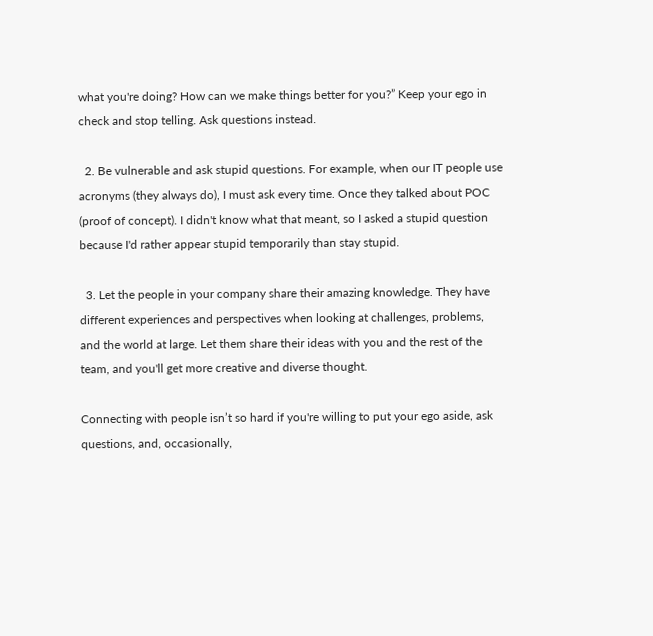what you're doing? How can we make things better for you?” Keep your ego in check and stop telling. Ask questions instead.

  2. Be vulnerable and ask stupid questions. For example, when our IT people use acronyms (they always do), I must ask every time. Once they talked about POC (proof of concept). I didn't know what that meant, so I asked a stupid question because I'd rather appear stupid temporarily than stay stupid.

  3. Let the people in your company share their amazing knowledge. They have different experiences and perspectives when looking at challenges, problems, and the world at large. Let them share their ideas with you and the rest of the team, and you'll get more creative and diverse thought.

Connecting with people isn’t so hard if you're willing to put your ego aside, ask questions, and, occasionally,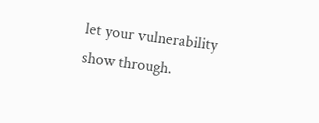let your vulnerability show through.